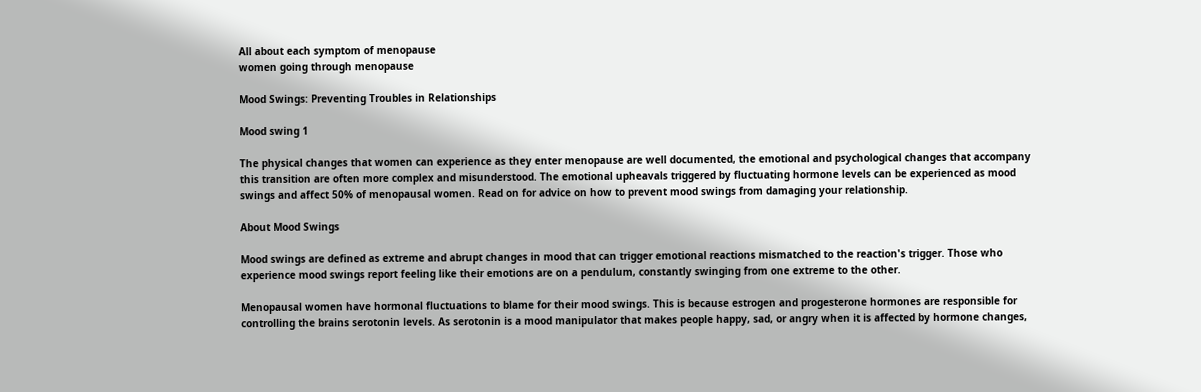All about each symptom of menopause
women going through menopause

Mood Swings: Preventing Troubles in Relationships

Mood swing 1

The physical changes that women can experience as they enter menopause are well documented, the emotional and psychological changes that accompany this transition are often more complex and misunderstood. The emotional upheavals triggered by fluctuating hormone levels can be experienced as mood swings and affect 50% of menopausal women. Read on for advice on how to prevent mood swings from damaging your relationship.

About Mood Swings

Mood swings are defined as extreme and abrupt changes in mood that can trigger emotional reactions mismatched to the reaction's trigger. Those who experience mood swings report feeling like their emotions are on a pendulum, constantly swinging from one extreme to the other.

Menopausal women have hormonal fluctuations to blame for their mood swings. This is because estrogen and progesterone hormones are responsible for controlling the brains serotonin levels. As serotonin is a mood manipulator that makes people happy, sad, or angry when it is affected by hormone changes,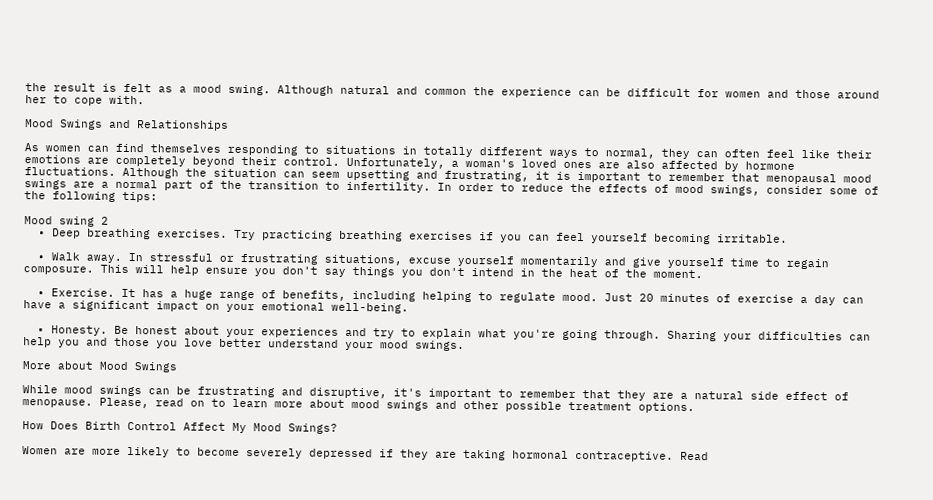the result is felt as a mood swing. Although natural and common the experience can be difficult for women and those around her to cope with.

Mood Swings and Relationships

As women can find themselves responding to situations in totally different ways to normal, they can often feel like their emotions are completely beyond their control. Unfortunately, a woman's loved ones are also affected by hormone fluctuations. Although the situation can seem upsetting and frustrating, it is important to remember that menopausal mood swings are a normal part of the transition to infertility. In order to reduce the effects of mood swings, consider some of the following tips:

Mood swing 2
  • Deep breathing exercises. Try practicing breathing exercises if you can feel yourself becoming irritable.

  • Walk away. In stressful or frustrating situations, excuse yourself momentarily and give yourself time to regain composure. This will help ensure you don't say things you don't intend in the heat of the moment.

  • Exercise. It has a huge range of benefits, including helping to regulate mood. Just 20 minutes of exercise a day can have a significant impact on your emotional well-being.

  • Honesty. Be honest about your experiences and try to explain what you're going through. Sharing your difficulties can help you and those you love better understand your mood swings.

More about Mood Swings

While mood swings can be frustrating and disruptive, it's important to remember that they are a natural side effect of menopause. Please, read on to learn more about mood swings and other possible treatment options.

How Does Birth Control Affect My Mood Swings?

Women are more likely to become severely depressed if they are taking hormonal contraceptive. Read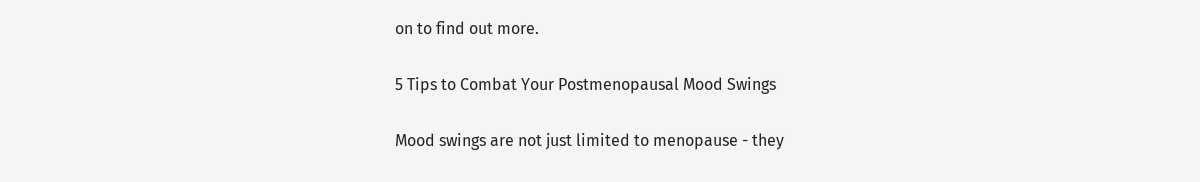on to find out more.

5 Tips to Combat Your Postmenopausal Mood Swings

Mood swings are not just limited to menopause - they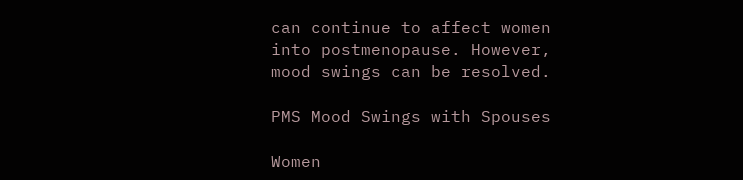can continue to affect women into postmenopause. However, mood swings can be resolved.

PMS Mood Swings with Spouses

Women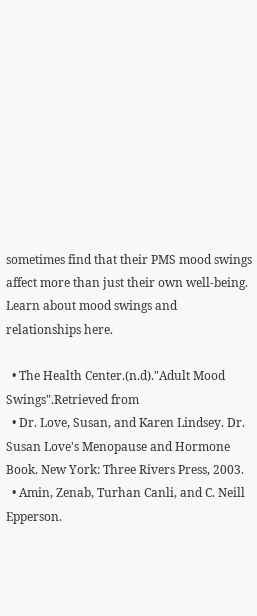sometimes find that their PMS mood swings affect more than just their own well-being. Learn about mood swings and relationships here.

  • The Health Center.(n.d)."Adult Mood Swings".Retrieved from
  • Dr. Love, Susan, and Karen Lindsey. Dr. Susan Love's Menopause and Hormone Book. New York: Three Rivers Press, 2003.
  • Amin, Zenab, Turhan Canli, and C. Neill Epperson.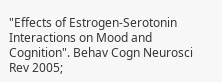"Effects of Estrogen-Serotonin Interactions on Mood and Cognition". Behav Cogn Neurosci Rev 2005;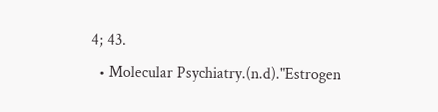4; 43.
  • Molecular Psychiatry.(n.d)."Estrogen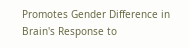Promotes Gender Difference in Brain's Response to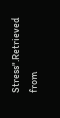Stress".Retrieved from